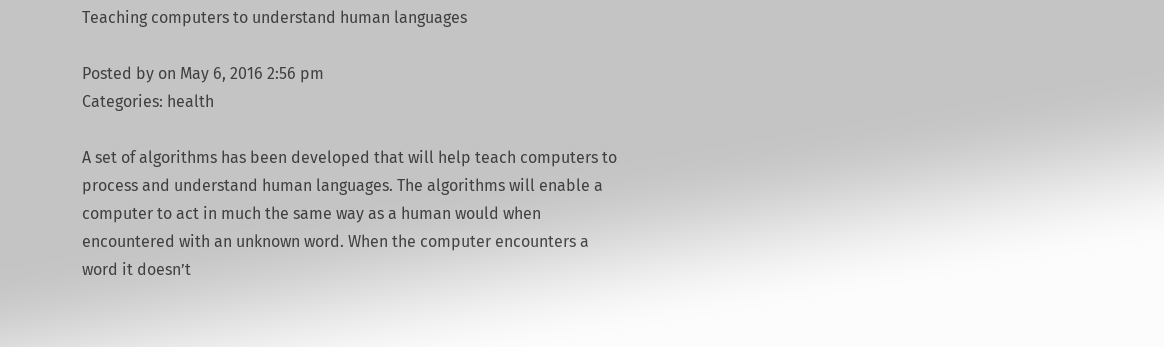Teaching computers to understand human languages

Posted by on May 6, 2016 2:56 pm
Categories: health

A set of algorithms has been developed that will help teach computers to process and understand human languages. The algorithms will enable a computer to act in much the same way as a human would when encountered with an unknown word. When the computer encounters a word it doesn’t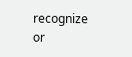recognize or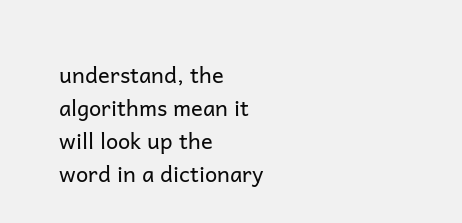understand, the algorithms mean it will look up the word in a dictionary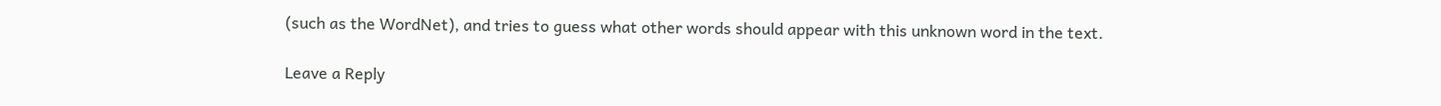(such as the WordNet), and tries to guess what other words should appear with this unknown word in the text.

Leave a Reply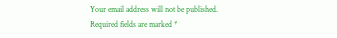Your email address will not be published. Required fields are marked *